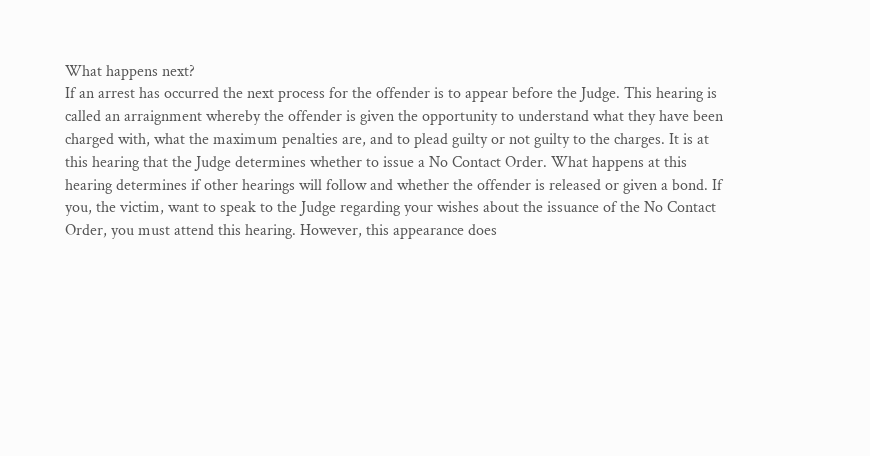What happens next?
If an arrest has occurred the next process for the offender is to appear before the Judge. This hearing is called an arraignment whereby the offender is given the opportunity to understand what they have been charged with, what the maximum penalties are, and to plead guilty or not guilty to the charges. It is at this hearing that the Judge determines whether to issue a No Contact Order. What happens at this hearing determines if other hearings will follow and whether the offender is released or given a bond. If you, the victim, want to speak to the Judge regarding your wishes about the issuance of the No Contact Order, you must attend this hearing. However, this appearance does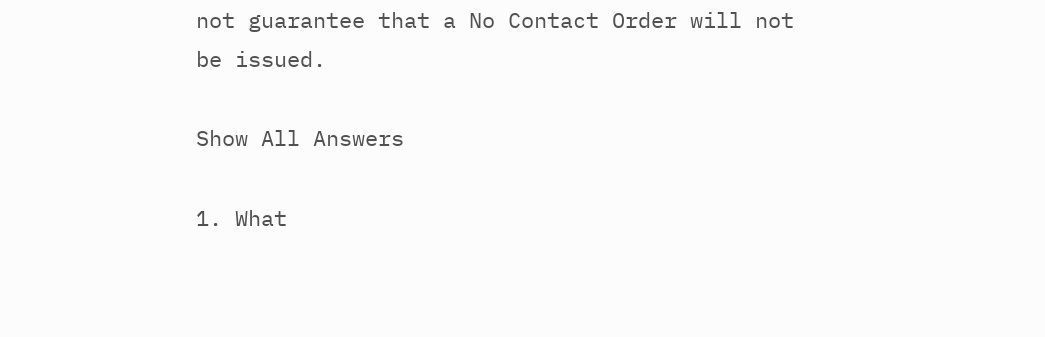not guarantee that a No Contact Order will not be issued.

Show All Answers

1. What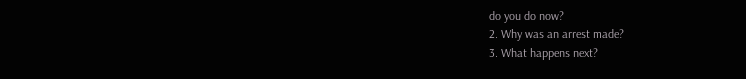do you do now?
2. Why was an arrest made?
3. What happens next?